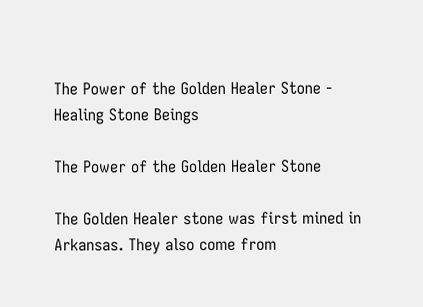The Power of the Golden Healer Stone - Healing Stone Beings

The Power of the Golden Healer Stone

The Golden Healer stone was first mined in Arkansas. They also come from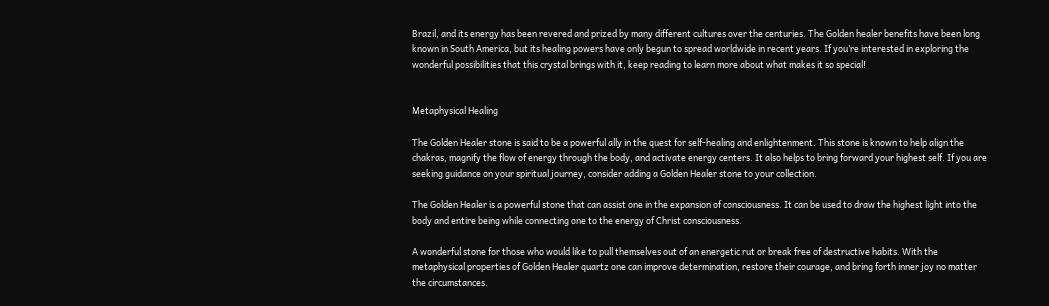Brazil, and its energy has been revered and prized by many different cultures over the centuries. The Golden healer benefits have been long known in South America, but its healing powers have only begun to spread worldwide in recent years. If you’re interested in exploring the wonderful possibilities that this crystal brings with it, keep reading to learn more about what makes it so special!


Metaphysical Healing

The Golden Healer stone is said to be a powerful ally in the quest for self-healing and enlightenment. This stone is known to help align the chakras, magnify the flow of energy through the body, and activate energy centers. It also helps to bring forward your highest self. If you are seeking guidance on your spiritual journey, consider adding a Golden Healer stone to your collection.

The Golden Healer is a powerful stone that can assist one in the expansion of consciousness. It can be used to draw the highest light into the body and entire being while connecting one to the energy of Christ consciousness.

A wonderful stone for those who would like to pull themselves out of an energetic rut or break free of destructive habits. With the metaphysical properties of Golden Healer quartz one can improve determination, restore their courage, and bring forth inner joy no matter the circumstances.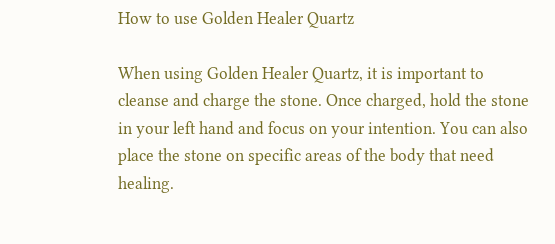How to use Golden Healer Quartz

When using Golden Healer Quartz, it is important to cleanse and charge the stone. Once charged, hold the stone in your left hand and focus on your intention. You can also place the stone on specific areas of the body that need healing.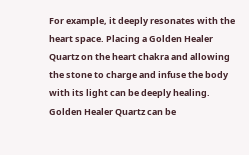For example, it deeply resonates with the heart space. Placing a Golden Healer Quartz on the heart chakra and allowing the stone to charge and infuse the body with its light can be deeply healing. Golden Healer Quartz can be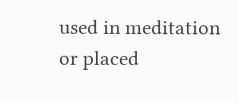used in meditation or placed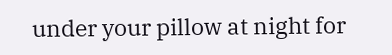under your pillow at night for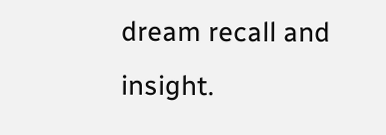dream recall and insight.